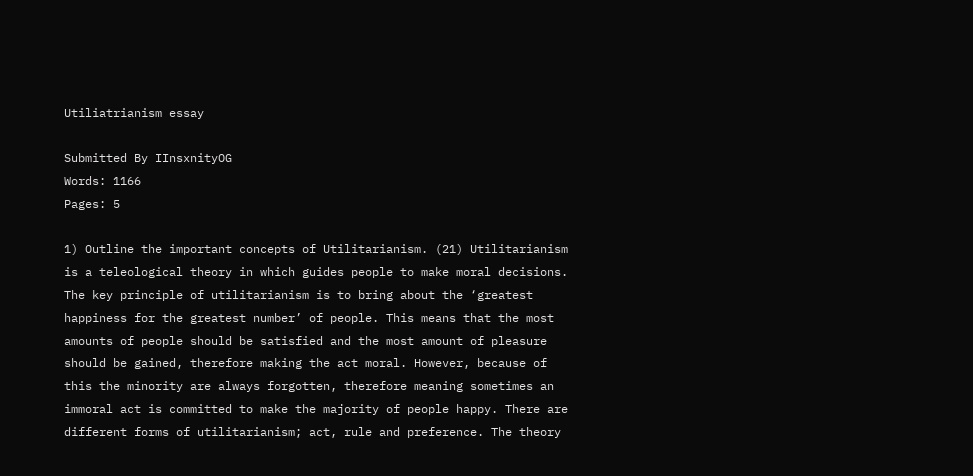Utiliatrianism essay

Submitted By IInsxnityOG
Words: 1166
Pages: 5

1) Outline the important concepts of Utilitarianism. (21) Utilitarianism is a teleological theory in which guides people to make moral decisions. The key principle of utilitarianism is to bring about the ‘greatest happiness for the greatest number’ of people. This means that the most amounts of people should be satisfied and the most amount of pleasure should be gained, therefore making the act moral. However, because of this the minority are always forgotten, therefore meaning sometimes an immoral act is committed to make the majority of people happy. There are different forms of utilitarianism; act, rule and preference. The theory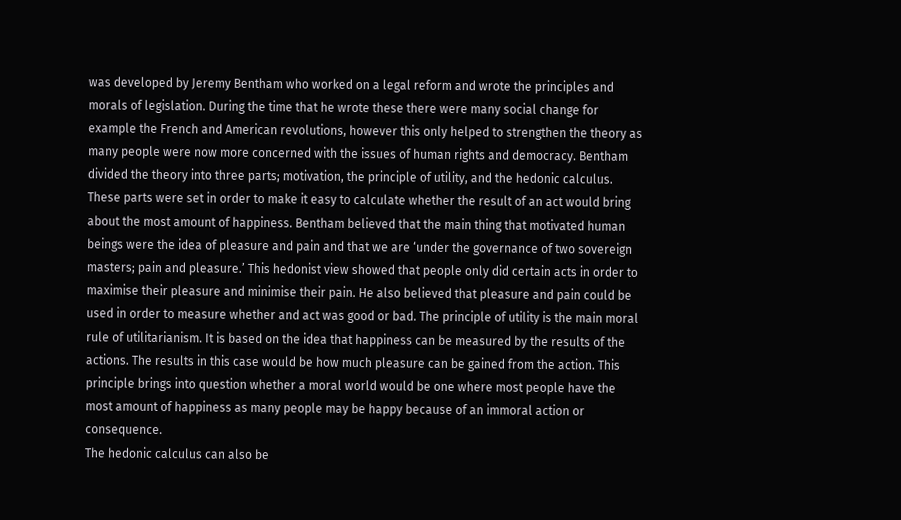was developed by Jeremy Bentham who worked on a legal reform and wrote the principles and morals of legislation. During the time that he wrote these there were many social change for example the French and American revolutions, however this only helped to strengthen the theory as many people were now more concerned with the issues of human rights and democracy. Bentham divided the theory into three parts; motivation, the principle of utility, and the hedonic calculus. These parts were set in order to make it easy to calculate whether the result of an act would bring about the most amount of happiness. Bentham believed that the main thing that motivated human beings were the idea of pleasure and pain and that we are ‘under the governance of two sovereign masters; pain and pleasure.’ This hedonist view showed that people only did certain acts in order to maximise their pleasure and minimise their pain. He also believed that pleasure and pain could be used in order to measure whether and act was good or bad. The principle of utility is the main moral rule of utilitarianism. It is based on the idea that happiness can be measured by the results of the actions. The results in this case would be how much pleasure can be gained from the action. This principle brings into question whether a moral world would be one where most people have the most amount of happiness as many people may be happy because of an immoral action or consequence.
The hedonic calculus can also be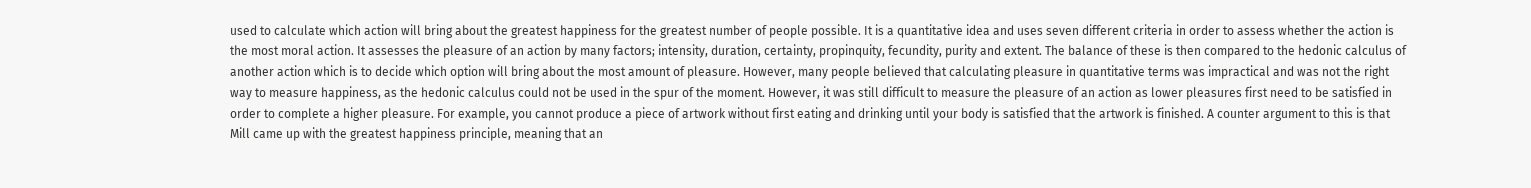used to calculate which action will bring about the greatest happiness for the greatest number of people possible. It is a quantitative idea and uses seven different criteria in order to assess whether the action is the most moral action. It assesses the pleasure of an action by many factors; intensity, duration, certainty, propinquity, fecundity, purity and extent. The balance of these is then compared to the hedonic calculus of another action which is to decide which option will bring about the most amount of pleasure. However, many people believed that calculating pleasure in quantitative terms was impractical and was not the right way to measure happiness, as the hedonic calculus could not be used in the spur of the moment. However, it was still difficult to measure the pleasure of an action as lower pleasures first need to be satisfied in order to complete a higher pleasure. For example, you cannot produce a piece of artwork without first eating and drinking until your body is satisfied that the artwork is finished. A counter argument to this is that Mill came up with the greatest happiness principle, meaning that an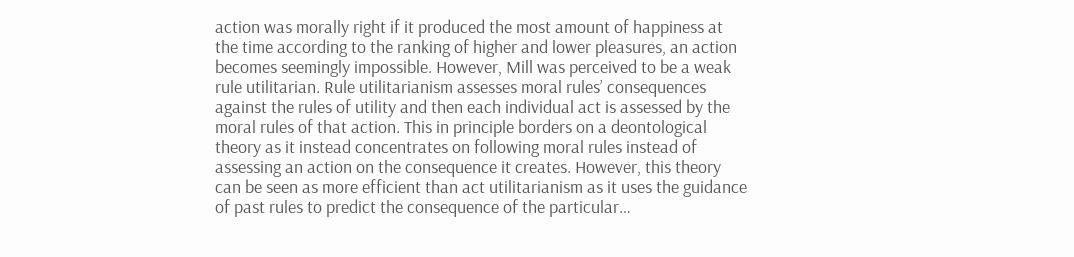action was morally right if it produced the most amount of happiness at the time according to the ranking of higher and lower pleasures, an action becomes seemingly impossible. However, Mill was perceived to be a weak rule utilitarian. Rule utilitarianism assesses moral rules’ consequences against the rules of utility and then each individual act is assessed by the moral rules of that action. This in principle borders on a deontological theory as it instead concentrates on following moral rules instead of assessing an action on the consequence it creates. However, this theory can be seen as more efficient than act utilitarianism as it uses the guidance of past rules to predict the consequence of the particular…